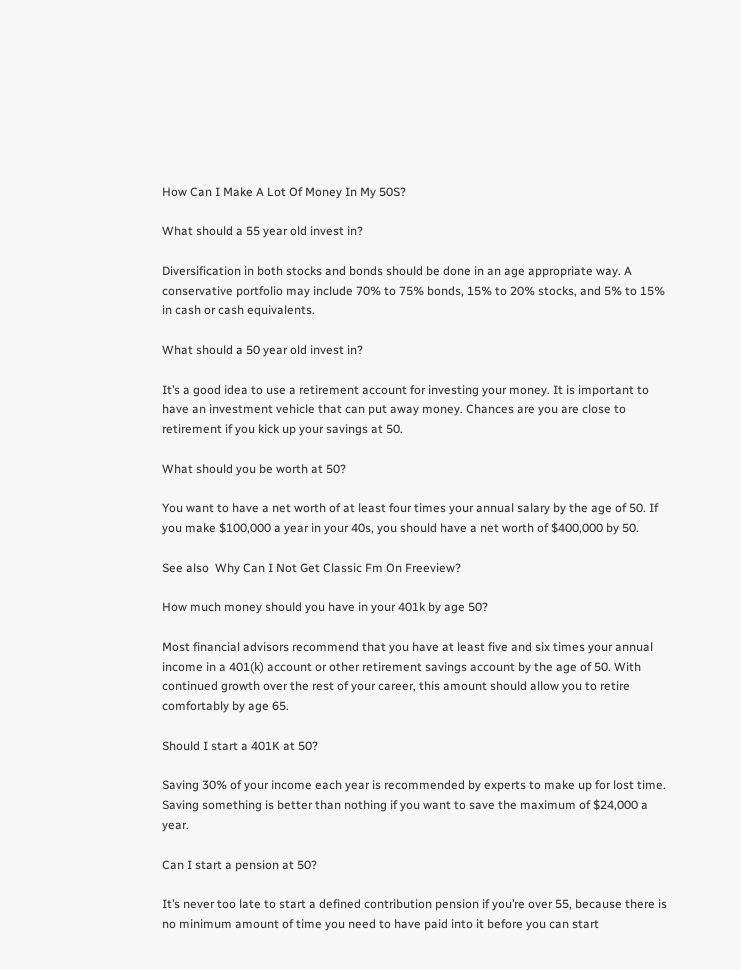How Can I Make A Lot Of Money In My 50S?

What should a 55 year old invest in?

Diversification in both stocks and bonds should be done in an age appropriate way. A conservative portfolio may include 70% to 75% bonds, 15% to 20% stocks, and 5% to 15% in cash or cash equivalents.

What should a 50 year old invest in?

It’s a good idea to use a retirement account for investing your money. It is important to have an investment vehicle that can put away money. Chances are you are close to retirement if you kick up your savings at 50.

What should you be worth at 50?

You want to have a net worth of at least four times your annual salary by the age of 50. If you make $100,000 a year in your 40s, you should have a net worth of $400,000 by 50.

See also  Why Can I Not Get Classic Fm On Freeview?

How much money should you have in your 401k by age 50?

Most financial advisors recommend that you have at least five and six times your annual income in a 401(k) account or other retirement savings account by the age of 50. With continued growth over the rest of your career, this amount should allow you to retire comfortably by age 65.

Should I start a 401K at 50?

Saving 30% of your income each year is recommended by experts to make up for lost time. Saving something is better than nothing if you want to save the maximum of $24,000 a year.

Can I start a pension at 50?

It’s never too late to start a defined contribution pension if you’re over 55, because there is no minimum amount of time you need to have paid into it before you can start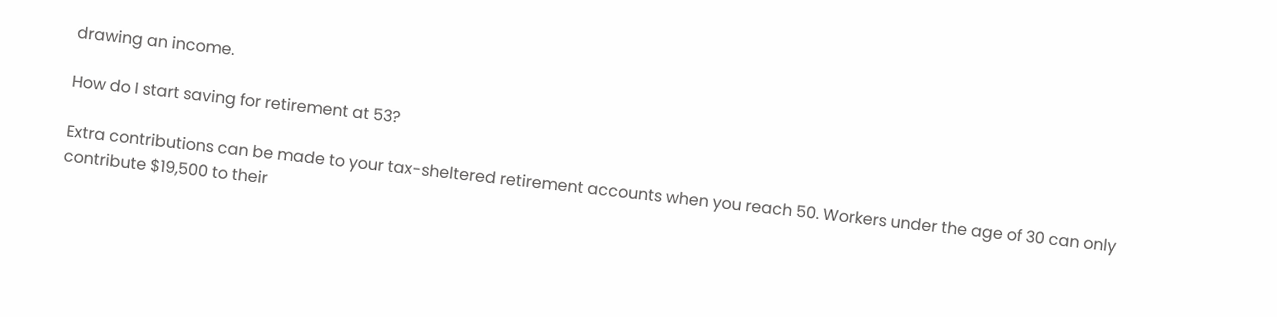drawing an income.

How do I start saving for retirement at 53?

Extra contributions can be made to your tax-sheltered retirement accounts when you reach 50. Workers under the age of 30 can only contribute $19,500 to their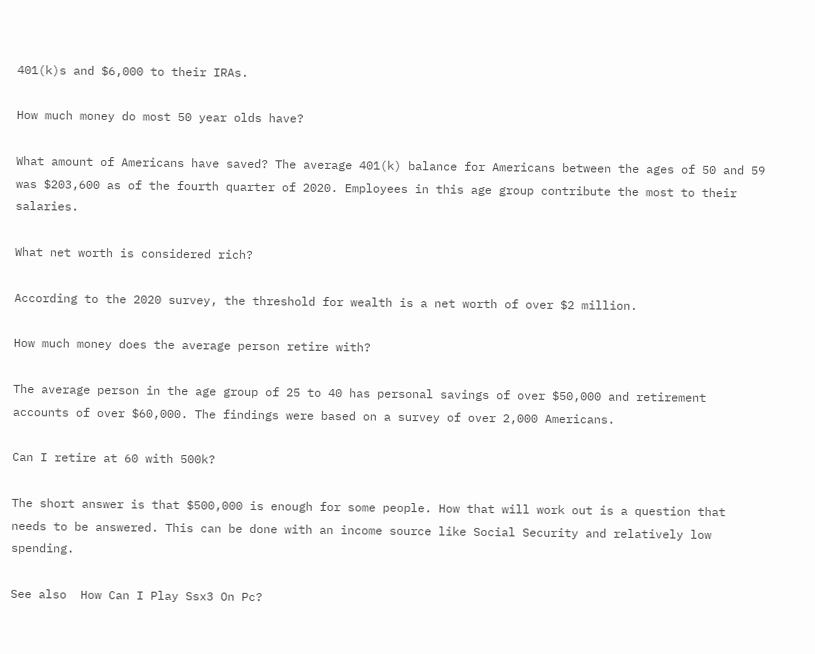401(k)s and $6,000 to their IRAs.

How much money do most 50 year olds have?

What amount of Americans have saved? The average 401(k) balance for Americans between the ages of 50 and 59 was $203,600 as of the fourth quarter of 2020. Employees in this age group contribute the most to their salaries.

What net worth is considered rich?

According to the 2020 survey, the threshold for wealth is a net worth of over $2 million.

How much money does the average person retire with?

The average person in the age group of 25 to 40 has personal savings of over $50,000 and retirement accounts of over $60,000. The findings were based on a survey of over 2,000 Americans.

Can I retire at 60 with 500k?

The short answer is that $500,000 is enough for some people. How that will work out is a question that needs to be answered. This can be done with an income source like Social Security and relatively low spending.

See also  How Can I Play Ssx3 On Pc?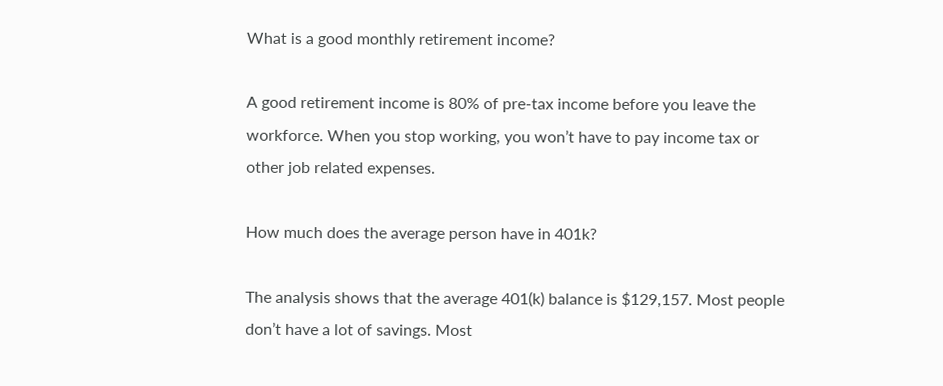What is a good monthly retirement income?

A good retirement income is 80% of pre-tax income before you leave the workforce. When you stop working, you won’t have to pay income tax or other job related expenses.

How much does the average person have in 401k?

The analysis shows that the average 401(k) balance is $129,157. Most people don’t have a lot of savings. Most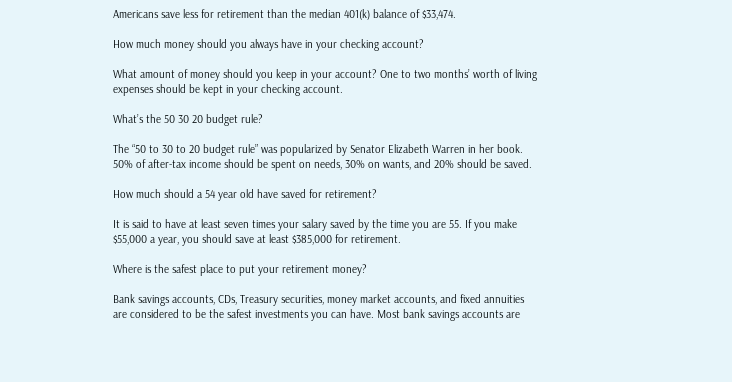Americans save less for retirement than the median 401(k) balance of $33,474.

How much money should you always have in your checking account?

What amount of money should you keep in your account? One to two months’ worth of living expenses should be kept in your checking account.

What’s the 50 30 20 budget rule?

The “50 to 30 to 20 budget rule” was popularized by Senator Elizabeth Warren in her book. 50% of after-tax income should be spent on needs, 30% on wants, and 20% should be saved.

How much should a 54 year old have saved for retirement?

It is said to have at least seven times your salary saved by the time you are 55. If you make $55,000 a year, you should save at least $385,000 for retirement.

Where is the safest place to put your retirement money?

Bank savings accounts, CDs, Treasury securities, money market accounts, and fixed annuities are considered to be the safest investments you can have. Most bank savings accounts are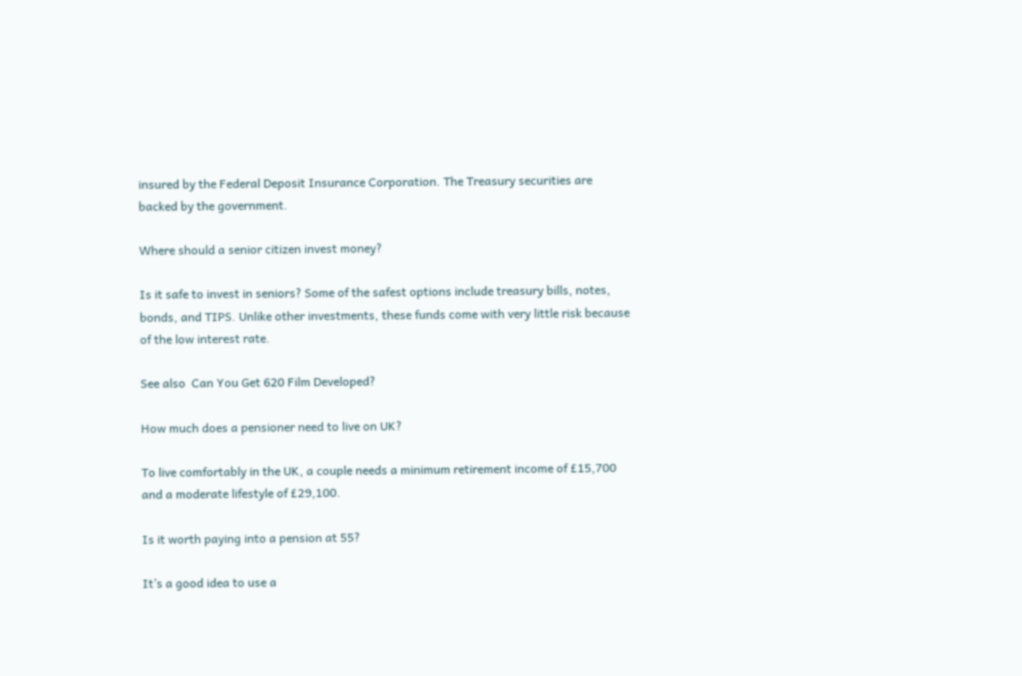insured by the Federal Deposit Insurance Corporation. The Treasury securities are backed by the government.

Where should a senior citizen invest money?

Is it safe to invest in seniors? Some of the safest options include treasury bills, notes, bonds, and TIPS. Unlike other investments, these funds come with very little risk because of the low interest rate.

See also  Can You Get 620 Film Developed?

How much does a pensioner need to live on UK?

To live comfortably in the UK, a couple needs a minimum retirement income of £15,700 and a moderate lifestyle of £29,100.

Is it worth paying into a pension at 55?

It’s a good idea to use a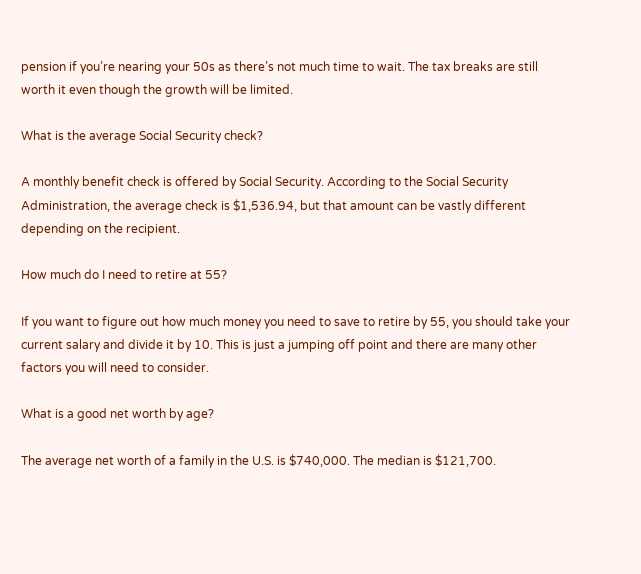pension if you’re nearing your 50s as there’s not much time to wait. The tax breaks are still worth it even though the growth will be limited.

What is the average Social Security check?

A monthly benefit check is offered by Social Security. According to the Social Security Administration, the average check is $1,536.94, but that amount can be vastly different depending on the recipient.

How much do I need to retire at 55?

If you want to figure out how much money you need to save to retire by 55, you should take your current salary and divide it by 10. This is just a jumping off point and there are many other factors you will need to consider.

What is a good net worth by age?

The average net worth of a family in the U.S. is $740,000. The median is $121,700.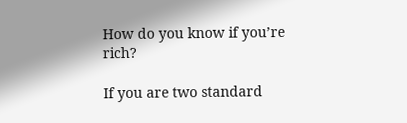How do you know if you’re rich?

If you are two standard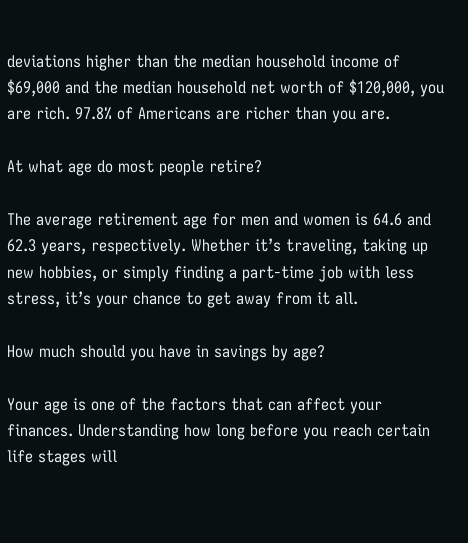deviations higher than the median household income of $69,000 and the median household net worth of $120,000, you are rich. 97.8% of Americans are richer than you are.

At what age do most people retire?

The average retirement age for men and women is 64.6 and 62.3 years, respectively. Whether it’s traveling, taking up new hobbies, or simply finding a part-time job with less stress, it’s your chance to get away from it all.

How much should you have in savings by age?

Your age is one of the factors that can affect your finances. Understanding how long before you reach certain life stages will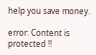help you save money.

error: Content is protected !!